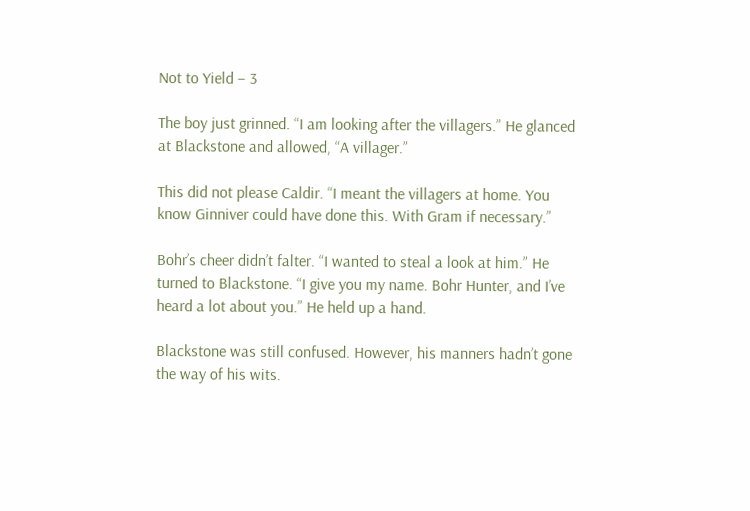Not to Yield – 3

The boy just grinned. “I am looking after the villagers.” He glanced at Blackstone and allowed, “A villager.”

This did not please Caldir. “I meant the villagers at home. You know Ginniver could have done this. With Gram if necessary.”

Bohr’s cheer didn’t falter. “I wanted to steal a look at him.” He turned to Blackstone. “I give you my name. Bohr Hunter, and I’ve heard a lot about you.” He held up a hand.

Blackstone was still confused. However, his manners hadn’t gone the way of his wits.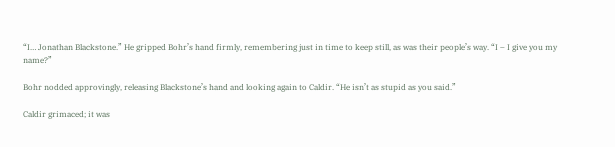“I… Jonathan Blackstone.” He gripped Bohr’s hand firmly, remembering just in time to keep still, as was their people’s way. “I – I give you my name?”

Bohr nodded approvingly, releasing Blackstone’s hand and looking again to Caldir. “He isn’t as stupid as you said.”

Caldir grimaced; it was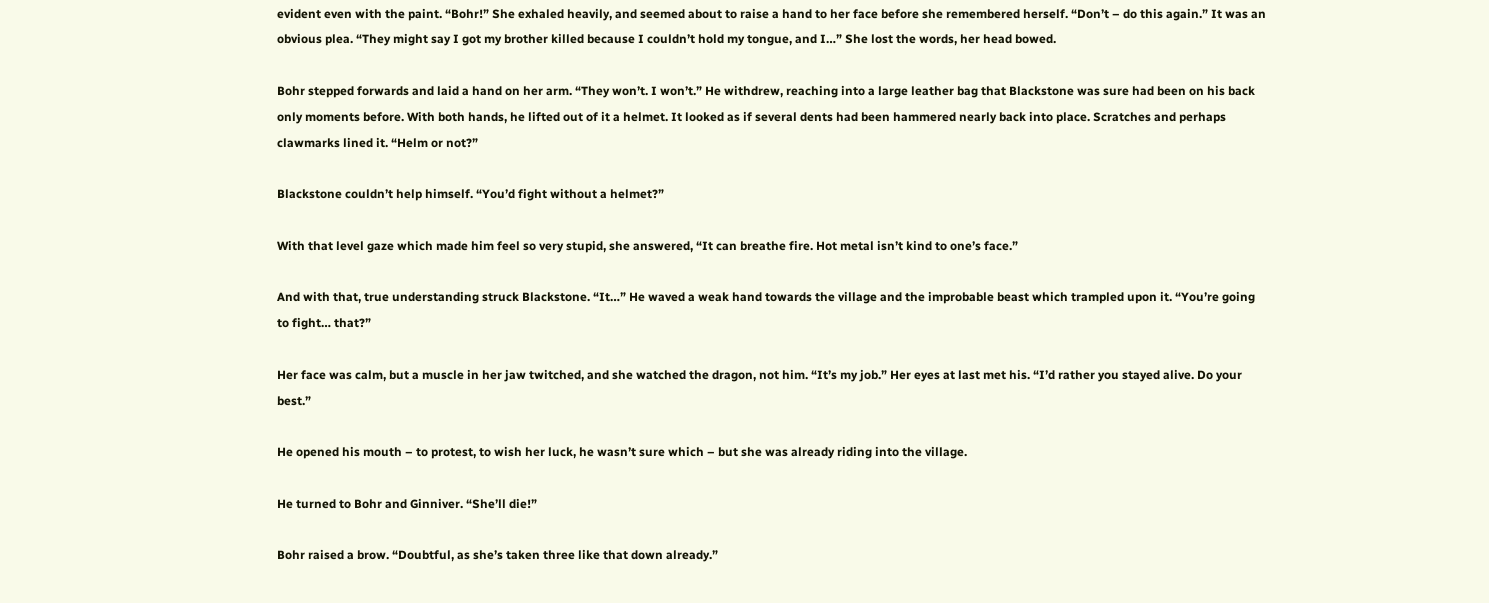evident even with the paint. “Bohr!” She exhaled heavily, and seemed about to raise a hand to her face before she remembered herself. “Don’t – do this again.” It was an obvious plea. “They might say I got my brother killed because I couldn’t hold my tongue, and I…” She lost the words, her head bowed.

Bohr stepped forwards and laid a hand on her arm. “They won’t. I won’t.” He withdrew, reaching into a large leather bag that Blackstone was sure had been on his back only moments before. With both hands, he lifted out of it a helmet. It looked as if several dents had been hammered nearly back into place. Scratches and perhaps clawmarks lined it. “Helm or not?”

Blackstone couldn’t help himself. “You’d fight without a helmet?”

With that level gaze which made him feel so very stupid, she answered, “It can breathe fire. Hot metal isn’t kind to one’s face.”

And with that, true understanding struck Blackstone. “It…” He waved a weak hand towards the village and the improbable beast which trampled upon it. “You’re going to fight… that?”

Her face was calm, but a muscle in her jaw twitched, and she watched the dragon, not him. “It’s my job.” Her eyes at last met his. “I’d rather you stayed alive. Do your best.”

He opened his mouth – to protest, to wish her luck, he wasn’t sure which – but she was already riding into the village.

He turned to Bohr and Ginniver. “She’ll die!”

Bohr raised a brow. “Doubtful, as she’s taken three like that down already.”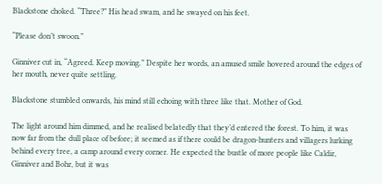Blackstone choked. “Three?” His head swam, and he swayed on his feet.

“Please don’t swoon.”

Ginniver cut in, “Agreed. Keep moving.” Despite her words, an amused smile hovered around the edges of her mouth, never quite settling.

Blackstone stumbled onwards, his mind still echoing with three like that. Mother of God.

The light around him dimmed, and he realised belatedly that they’d entered the forest. To him, it was now far from the dull place of before; it seemed as if there could be dragon-hunters and villagers lurking behind every tree, a camp around every corner. He expected the bustle of more people like Caldir, Ginniver and Bohr, but it was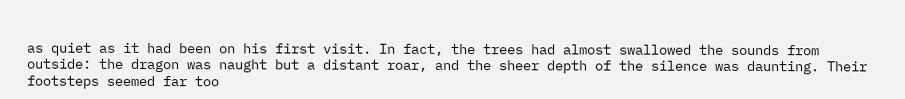as quiet as it had been on his first visit. In fact, the trees had almost swallowed the sounds from outside: the dragon was naught but a distant roar, and the sheer depth of the silence was daunting. Their footsteps seemed far too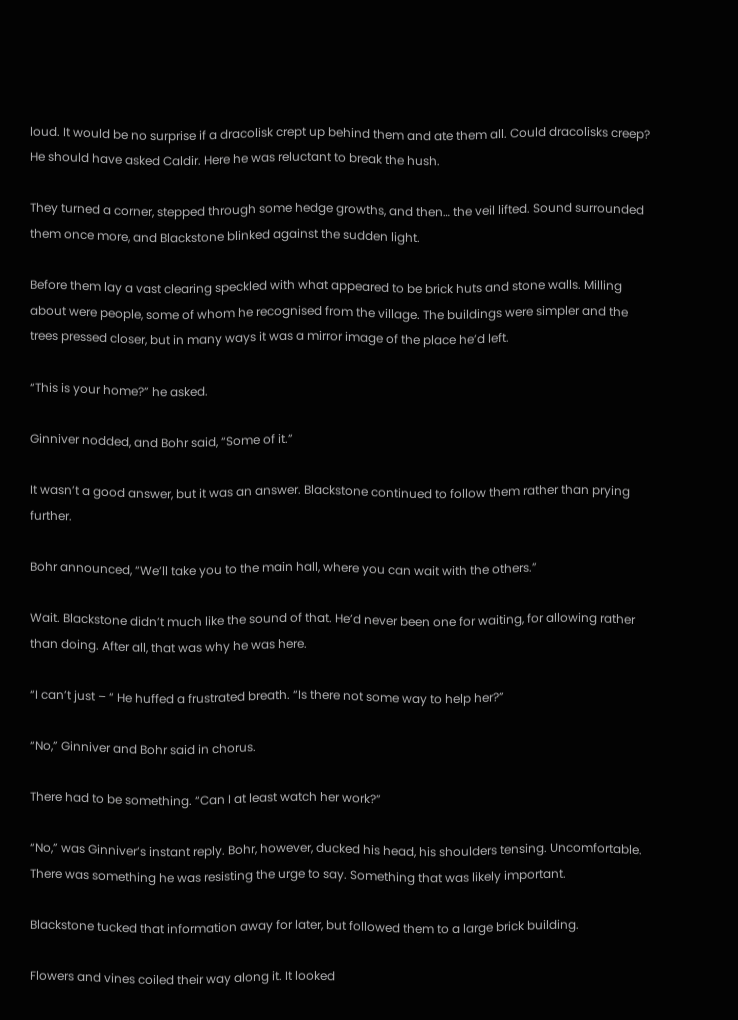loud. It would be no surprise if a dracolisk crept up behind them and ate them all. Could dracolisks creep? He should have asked Caldir. Here he was reluctant to break the hush.

They turned a corner, stepped through some hedge growths, and then… the veil lifted. Sound surrounded them once more, and Blackstone blinked against the sudden light.

Before them lay a vast clearing speckled with what appeared to be brick huts and stone walls. Milling about were people, some of whom he recognised from the village. The buildings were simpler and the trees pressed closer, but in many ways it was a mirror image of the place he’d left.

“This is your home?” he asked.

Ginniver nodded, and Bohr said, “Some of it.”

It wasn’t a good answer, but it was an answer. Blackstone continued to follow them rather than prying further.

Bohr announced, “We’ll take you to the main hall, where you can wait with the others.”

Wait. Blackstone didn’t much like the sound of that. He’d never been one for waiting, for allowing rather than doing. After all, that was why he was here.

“I can’t just – “ He huffed a frustrated breath. “Is there not some way to help her?”

“No,” Ginniver and Bohr said in chorus.

There had to be something. “Can I at least watch her work?”

“No,” was Ginniver’s instant reply. Bohr, however, ducked his head, his shoulders tensing. Uncomfortable. There was something he was resisting the urge to say. Something that was likely important.

Blackstone tucked that information away for later, but followed them to a large brick building.

Flowers and vines coiled their way along it. It looked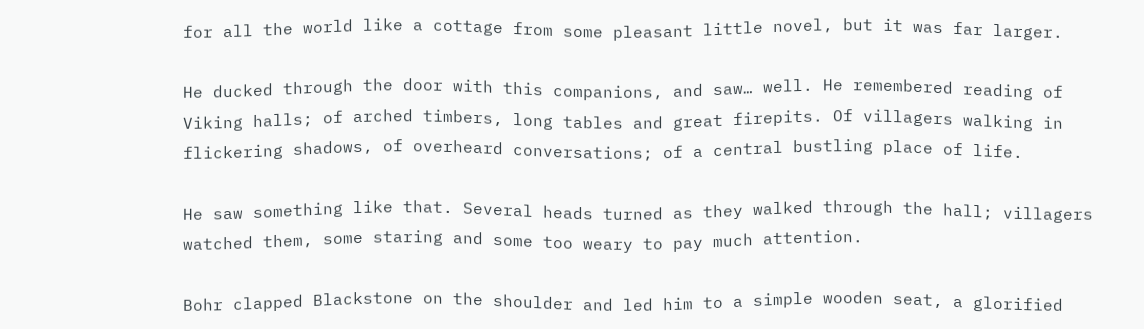for all the world like a cottage from some pleasant little novel, but it was far larger.

He ducked through the door with this companions, and saw… well. He remembered reading of Viking halls; of arched timbers, long tables and great firepits. Of villagers walking in flickering shadows, of overheard conversations; of a central bustling place of life.

He saw something like that. Several heads turned as they walked through the hall; villagers watched them, some staring and some too weary to pay much attention.

Bohr clapped Blackstone on the shoulder and led him to a simple wooden seat, a glorified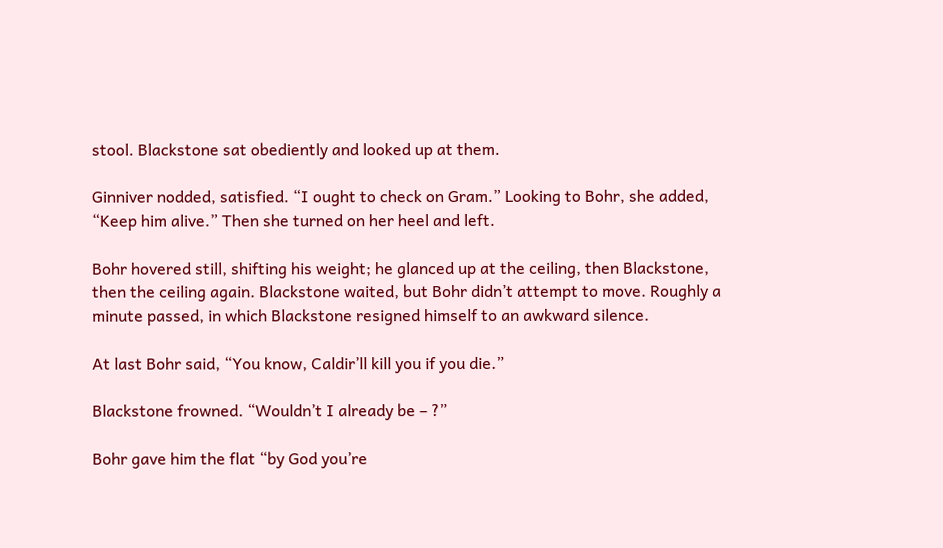stool. Blackstone sat obediently and looked up at them.

Ginniver nodded, satisfied. “I ought to check on Gram.” Looking to Bohr, she added, “Keep him alive.” Then she turned on her heel and left.

Bohr hovered still, shifting his weight; he glanced up at the ceiling, then Blackstone, then the ceiling again. Blackstone waited, but Bohr didn’t attempt to move. Roughly a minute passed, in which Blackstone resigned himself to an awkward silence.

At last Bohr said, “You know, Caldir’ll kill you if you die.”

Blackstone frowned. “Wouldn’t I already be – ?”

Bohr gave him the flat “by God you’re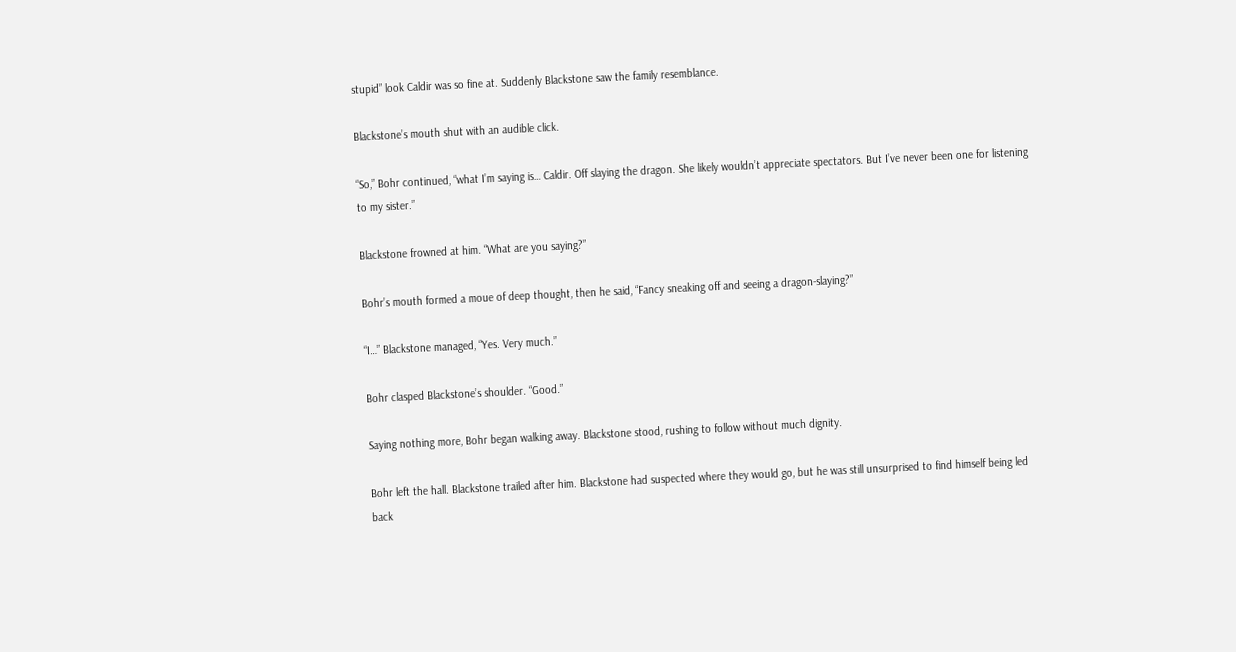stupid” look Caldir was so fine at. Suddenly Blackstone saw the family resemblance.

Blackstone’s mouth shut with an audible click.

“So,” Bohr continued, “what I’m saying is… Caldir. Off slaying the dragon. She likely wouldn’t appreciate spectators. But I’ve never been one for listening to my sister.”

Blackstone frowned at him. “What are you saying?”

Bohr’s mouth formed a moue of deep thought, then he said, “Fancy sneaking off and seeing a dragon-slaying?”

“I…” Blackstone managed, “Yes. Very much.”

Bohr clasped Blackstone’s shoulder. “Good.”

Saying nothing more, Bohr began walking away. Blackstone stood, rushing to follow without much dignity.

Bohr left the hall. Blackstone trailed after him. Blackstone had suspected where they would go, but he was still unsurprised to find himself being led back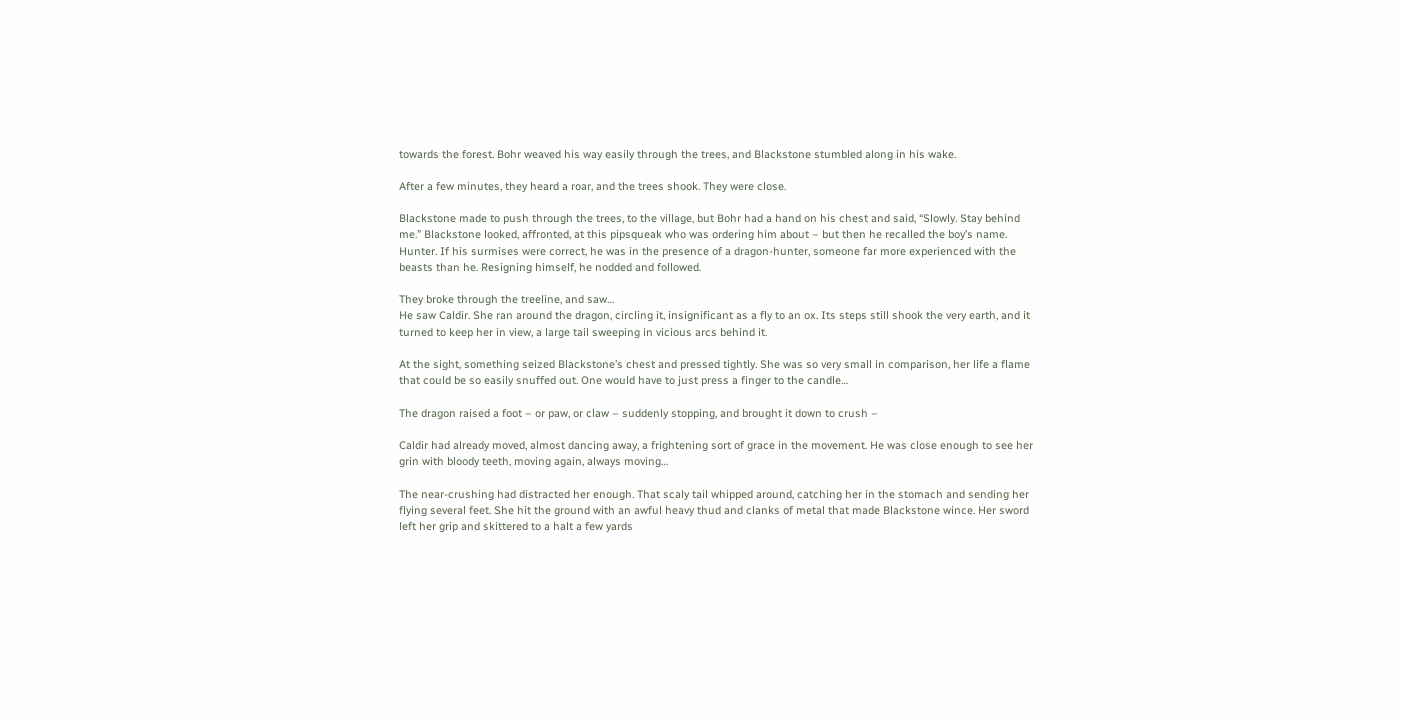towards the forest. Bohr weaved his way easily through the trees, and Blackstone stumbled along in his wake.

After a few minutes, they heard a roar, and the trees shook. They were close.

Blackstone made to push through the trees, to the village, but Bohr had a hand on his chest and said, “Slowly. Stay behind me.” Blackstone looked, affronted, at this pipsqueak who was ordering him about – but then he recalled the boy’s name. Hunter. If his surmises were correct, he was in the presence of a dragon-hunter, someone far more experienced with the beasts than he. Resigning himself, he nodded and followed.

They broke through the treeline, and saw…
He saw Caldir. She ran around the dragon, circling it, insignificant as a fly to an ox. Its steps still shook the very earth, and it turned to keep her in view, a large tail sweeping in vicious arcs behind it.

At the sight, something seized Blackstone’s chest and pressed tightly. She was so very small in comparison, her life a flame that could be so easily snuffed out. One would have to just press a finger to the candle…

The dragon raised a foot – or paw, or claw – suddenly stopping, and brought it down to crush –

Caldir had already moved, almost dancing away, a frightening sort of grace in the movement. He was close enough to see her grin with bloody teeth, moving again, always moving…

The near-crushing had distracted her enough. That scaly tail whipped around, catching her in the stomach and sending her flying several feet. She hit the ground with an awful heavy thud and clanks of metal that made Blackstone wince. Her sword left her grip and skittered to a halt a few yards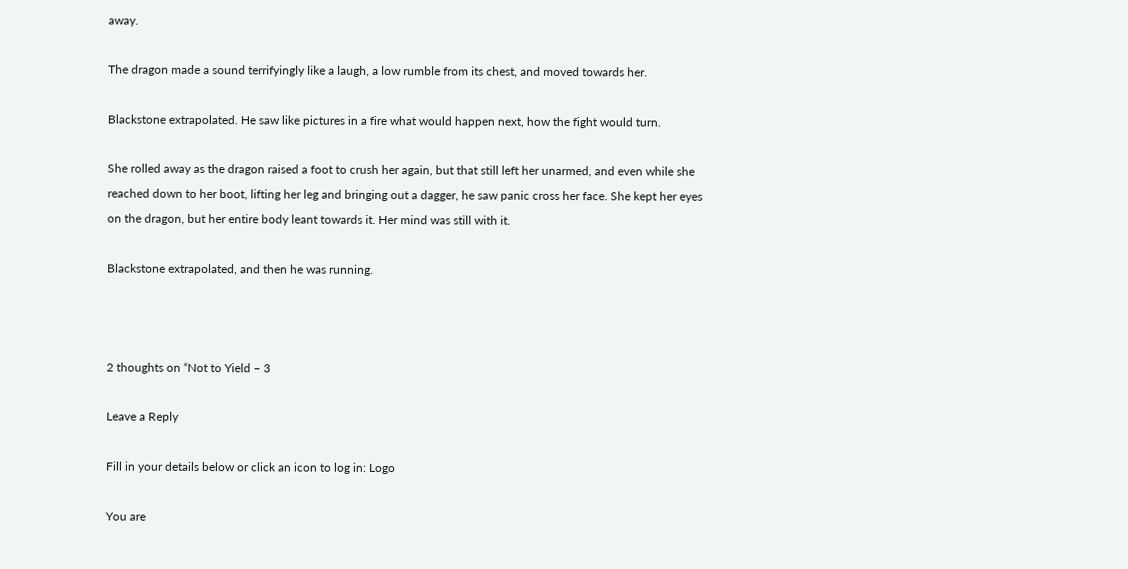away.

The dragon made a sound terrifyingly like a laugh, a low rumble from its chest, and moved towards her.

Blackstone extrapolated. He saw like pictures in a fire what would happen next, how the fight would turn.

She rolled away as the dragon raised a foot to crush her again, but that still left her unarmed, and even while she reached down to her boot, lifting her leg and bringing out a dagger, he saw panic cross her face. She kept her eyes on the dragon, but her entire body leant towards it. Her mind was still with it.

Blackstone extrapolated, and then he was running.



2 thoughts on “Not to Yield – 3

Leave a Reply

Fill in your details below or click an icon to log in: Logo

You are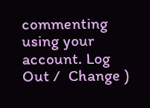commenting using your account. Log Out /  Change )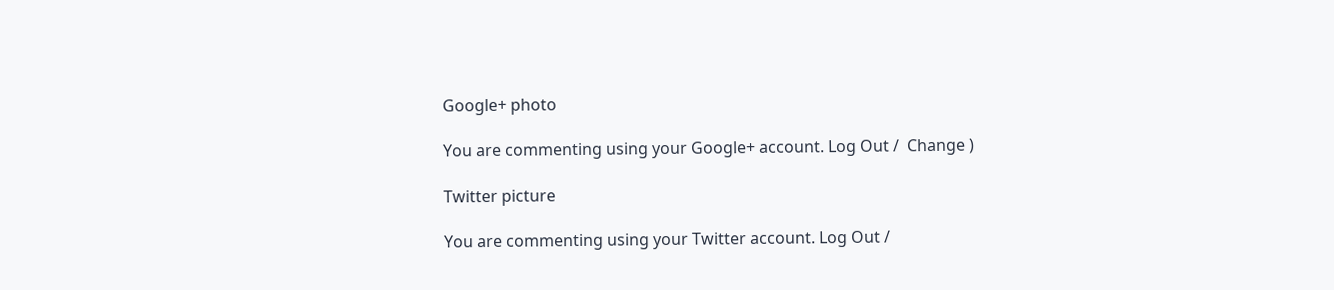Google+ photo

You are commenting using your Google+ account. Log Out /  Change )

Twitter picture

You are commenting using your Twitter account. Log Out /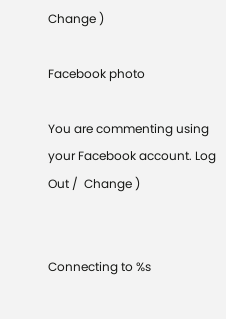Change )

Facebook photo

You are commenting using your Facebook account. Log Out /  Change )


Connecting to %s